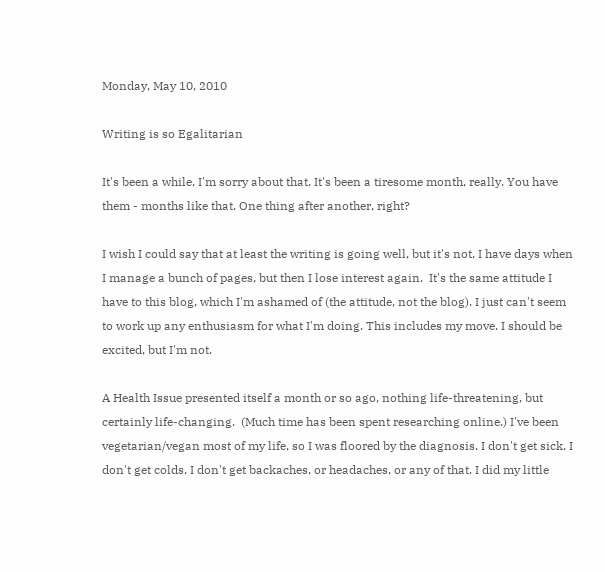Monday, May 10, 2010

Writing is so Egalitarian

It's been a while. I'm sorry about that. It's been a tiresome month, really. You have them - months like that. One thing after another, right?

I wish I could say that at least the writing is going well, but it's not. I have days when I manage a bunch of pages, but then I lose interest again.  It's the same attitude I have to this blog, which I'm ashamed of (the attitude, not the blog). I just can't seem to work up any enthusiasm for what I'm doing. This includes my move. I should be excited, but I'm not.

A Health Issue presented itself a month or so ago, nothing life-threatening, but certainly life-changing.  (Much time has been spent researching online.) I've been vegetarian/vegan most of my life, so I was floored by the diagnosis. I don't get sick. I don't get colds. I don't get backaches, or headaches, or any of that. I did my little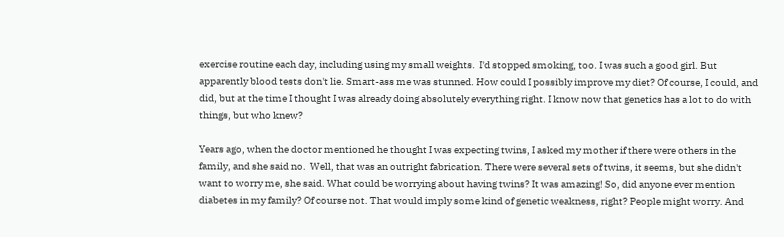exercise routine each day, including using my small weights.  I'd stopped smoking, too. I was such a good girl. But apparently blood tests don't lie. Smart-ass me was stunned. How could I possibly improve my diet? Of course, I could, and did, but at the time I thought I was already doing absolutely everything right. I know now that genetics has a lot to do with things, but who knew?

Years ago, when the doctor mentioned he thought I was expecting twins, I asked my mother if there were others in the family, and she said no.  Well, that was an outright fabrication. There were several sets of twins, it seems, but she didn't want to worry me, she said. What could be worrying about having twins? It was amazing! So, did anyone ever mention diabetes in my family? Of course not. That would imply some kind of genetic weakness, right? People might worry. And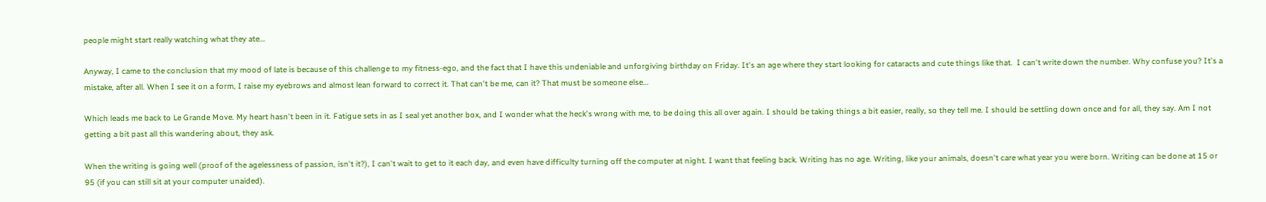people might start really watching what they ate...

Anyway, I came to the conclusion that my mood of late is because of this challenge to my fitness-ego, and the fact that I have this undeniable and unforgiving birthday on Friday. It's an age where they start looking for cataracts and cute things like that.  I can't write down the number. Why confuse you? It's a mistake, after all. When I see it on a form, I raise my eyebrows and almost lean forward to correct it. That can't be me, can it? That must be someone else...

Which leads me back to Le Grande Move. My heart hasn't been in it. Fatigue sets in as I seal yet another box, and I wonder what the heck's wrong with me, to be doing this all over again. I should be taking things a bit easier, really, so they tell me. I should be settling down once and for all, they say. Am I not getting a bit past all this wandering about, they ask.

When the writing is going well (proof of the agelessness of passion, isn't it?), I can't wait to get to it each day, and even have difficulty turning off the computer at night. I want that feeling back. Writing has no age. Writing, like your animals, doesn't care what year you were born. Writing can be done at 15 or 95 (if you can still sit at your computer unaided).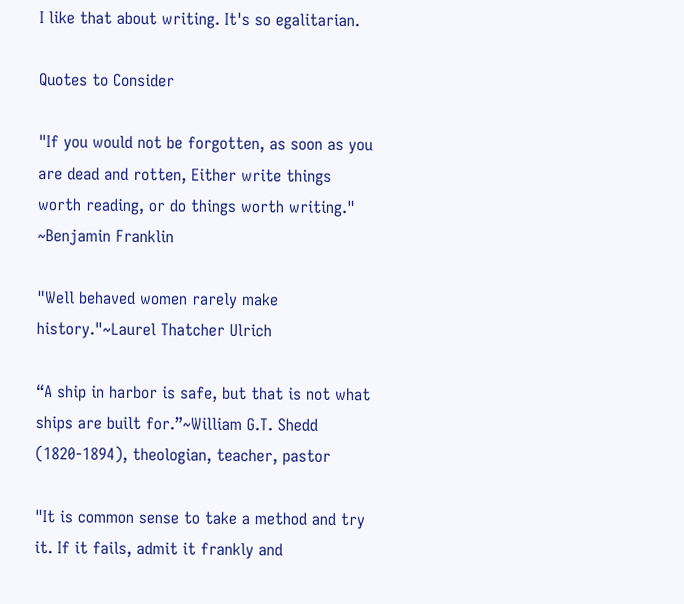I like that about writing. It's so egalitarian.

Quotes to Consider

"If you would not be forgotten, as soon as you are dead and rotten, Either write things worth reading, or do things worth writing." ~Benjamin Franklin

"Well behaved women rarely make history."~Laurel Thatcher Ulrich

“A ship in harbor is safe, but that is not what ships are built for.”~William G.T. Shedd (1820-1894), theologian, teacher, pastor

"It is common sense to take a method and try it. If it fails, admit it frankly and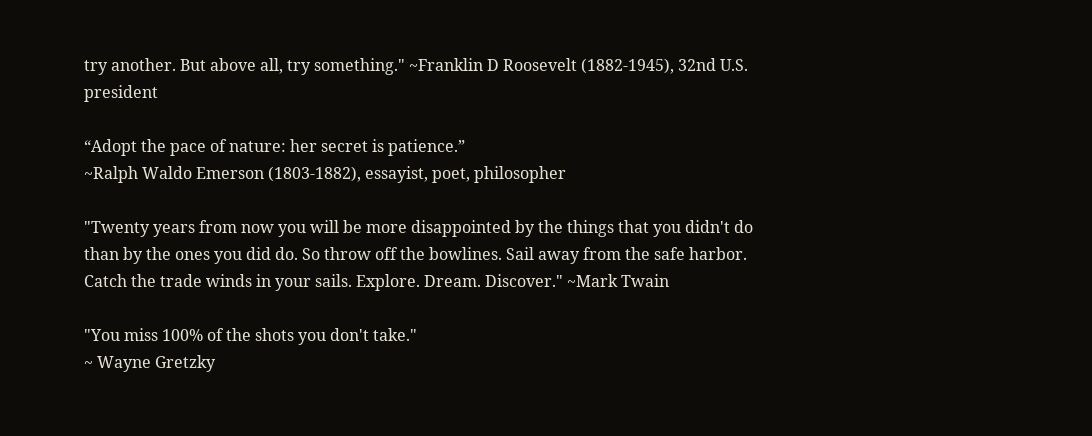try another. But above all, try something." ~Franklin D Roosevelt (1882-1945), 32nd U.S. president

“Adopt the pace of nature: her secret is patience.”
~Ralph Waldo Emerson (1803-1882), essayist, poet, philosopher

"Twenty years from now you will be more disappointed by the things that you didn't do than by the ones you did do. So throw off the bowlines. Sail away from the safe harbor. Catch the trade winds in your sails. Explore. Dream. Discover." ~Mark Twain

"You miss 100% of the shots you don't take."
~ Wayne Gretzky